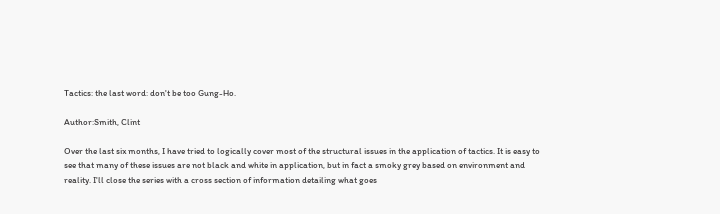Tactics: the last word: don't be too Gung-Ho.

Author:Smith, Clint

Over the last six months, I have tried to logically cover most of the structural issues in the application of tactics. It is easy to see that many of these issues are not black and white in application, but in fact a smoky grey based on environment and reality. I'll close the series with a cross section of information detailing what goes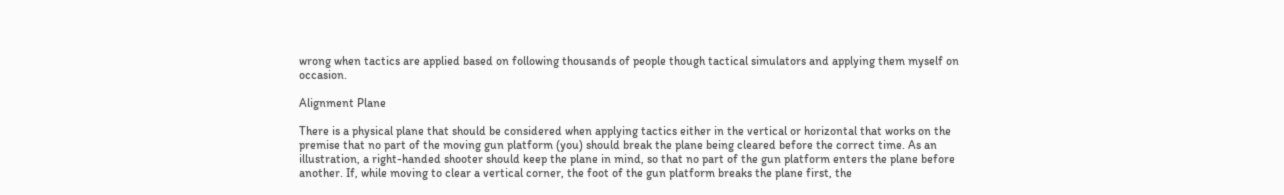wrong when tactics are applied based on following thousands of people though tactical simulators and applying them myself on occasion.

Alignment Plane

There is a physical plane that should be considered when applying tactics either in the vertical or horizontal that works on the premise that no part of the moving gun platform (you) should break the plane being cleared before the correct time. As an illustration, a right-handed shooter should keep the plane in mind, so that no part of the gun platform enters the plane before another. If, while moving to clear a vertical corner, the foot of the gun platform breaks the plane first, the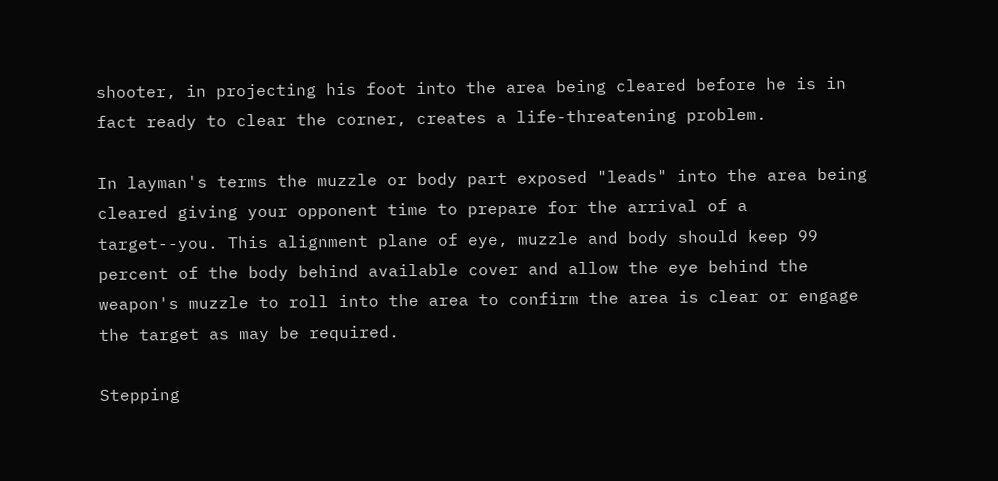shooter, in projecting his foot into the area being cleared before he is in fact ready to clear the corner, creates a life-threatening problem.

In layman's terms the muzzle or body part exposed "leads" into the area being cleared giving your opponent time to prepare for the arrival of a target--you. This alignment plane of eye, muzzle and body should keep 99 percent of the body behind available cover and allow the eye behind the weapon's muzzle to roll into the area to confirm the area is clear or engage the target as may be required.

Stepping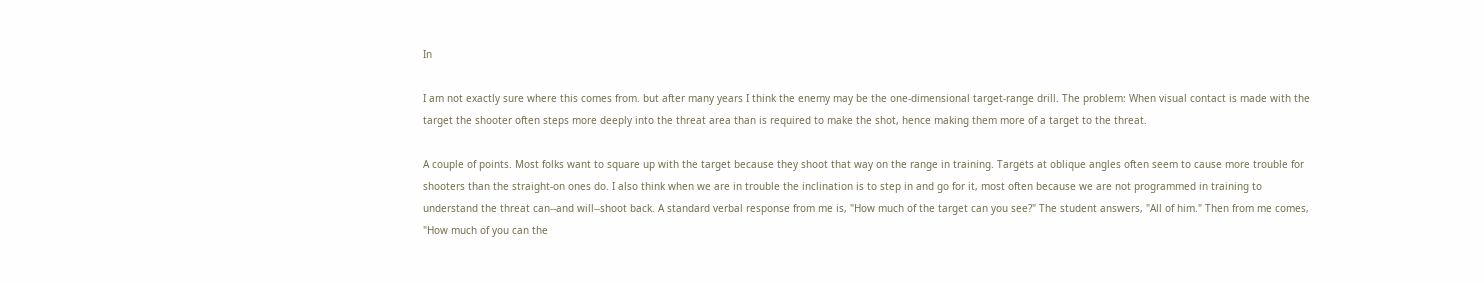In

I am not exactly sure where this comes from. but after many years I think the enemy may be the one-dimensional target-range drill. The problem: When visual contact is made with the target the shooter often steps more deeply into the threat area than is required to make the shot, hence making them more of a target to the threat.

A couple of points. Most folks want to square up with the target because they shoot that way on the range in training. Targets at oblique angles often seem to cause more trouble for shooters than the straight-on ones do. I also think when we are in trouble the inclination is to step in and go for it, most often because we are not programmed in training to understand the threat can--and will--shoot back. A standard verbal response from me is, "How much of the target can you see?" The student answers, "All of him." Then from me comes, "How much of you can the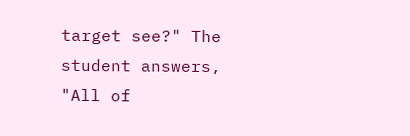target see?" The student answers, "All of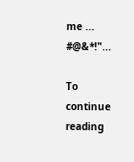me ... #@&*!"...

To continue reading